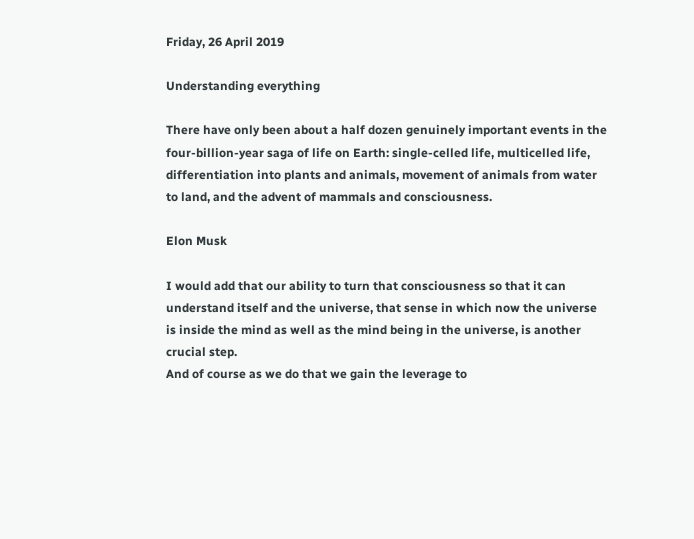Friday, 26 April 2019

Understanding everything

There have only been about a half dozen genuinely important events in the four-billion-year saga of life on Earth: single-celled life, multicelled life, differentiation into plants and animals, movement of animals from water to land, and the advent of mammals and consciousness.

Elon Musk

I would add that our ability to turn that consciousness so that it can understand itself and the universe, that sense in which now the universe is inside the mind as well as the mind being in the universe, is another crucial step.
And of course as we do that we gain the leverage to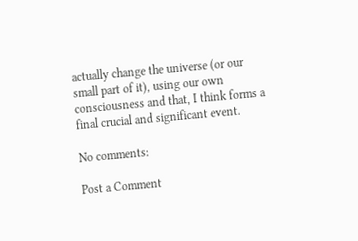actually change the universe (or our small part of it), using our own consciousness and that, I think forms a final crucial and significant event.

No comments:

Post a Comment